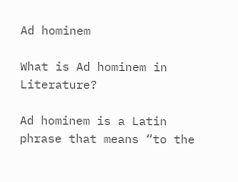Ad hominem

What is Ad hominem in Literature?

Ad hominem is a Latin phrase that means “to the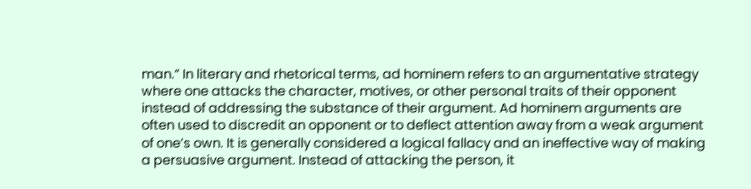man.” In literary and rhetorical terms, ad hominem refers to an argumentative strategy where one attacks the character, motives, or other personal traits of their opponent instead of addressing the substance of their argument. Ad hominem arguments are often used to discredit an opponent or to deflect attention away from a weak argument of one’s own. It is generally considered a logical fallacy and an ineffective way of making a persuasive argument. Instead of attacking the person, it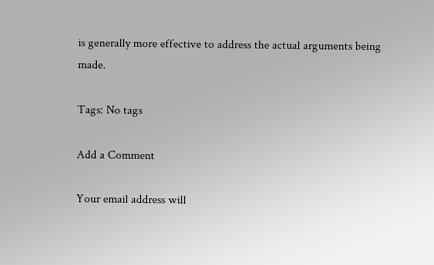is generally more effective to address the actual arguments being made.

Tags: No tags

Add a Comment

Your email address will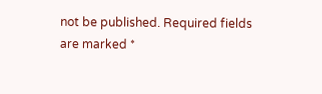not be published. Required fields are marked *